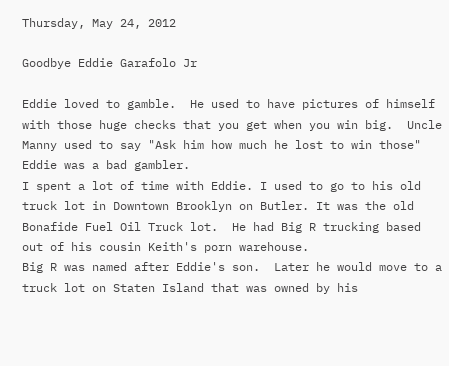Thursday, May 24, 2012

Goodbye Eddie Garafolo Jr

Eddie loved to gamble.  He used to have pictures of himself with those huge checks that you get when you win big.  Uncle Manny used to say "Ask him how much he lost to win those"  Eddie was a bad gambler.
I spent a lot of time with Eddie. I used to go to his old truck lot in Downtown Brooklyn on Butler. It was the old Bonafide Fuel Oil Truck lot.  He had Big R trucking based out of his cousin Keith's porn warehouse.
Big R was named after Eddie's son.  Later he would move to a truck lot on Staten Island that was owned by his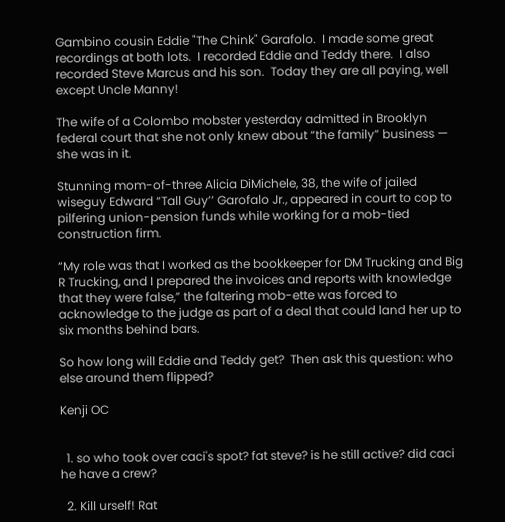Gambino cousin Eddie "The Chink" Garafolo.  I made some great recordings at both lots.  I recorded Eddie and Teddy there.  I also recorded Steve Marcus and his son.  Today they are all paying, well except Uncle Manny!

The wife of a Colombo mobster yesterday admitted in Brooklyn federal court that she not only knew about “the family” business — she was in it.

Stunning mom-of-three Alicia DiMichele, 38, the wife of jailed wiseguy Edward “Tall Guy’’ Garofalo Jr., appeared in court to cop to pilfering union-pension funds while working for a mob-tied construction firm.

“My role was that I worked as the bookkeeper for DM Trucking and Big R Trucking, and I prepared the invoices and reports with knowledge that they were false,” the faltering mob-ette was forced to acknowledge to the judge as part of a deal that could land her up to six months behind bars.

So how long will Eddie and Teddy get?  Then ask this question: who else around them flipped?

Kenji OC


  1. so who took over caci's spot? fat steve? is he still active? did caci he have a crew?

  2. Kill urself! Rat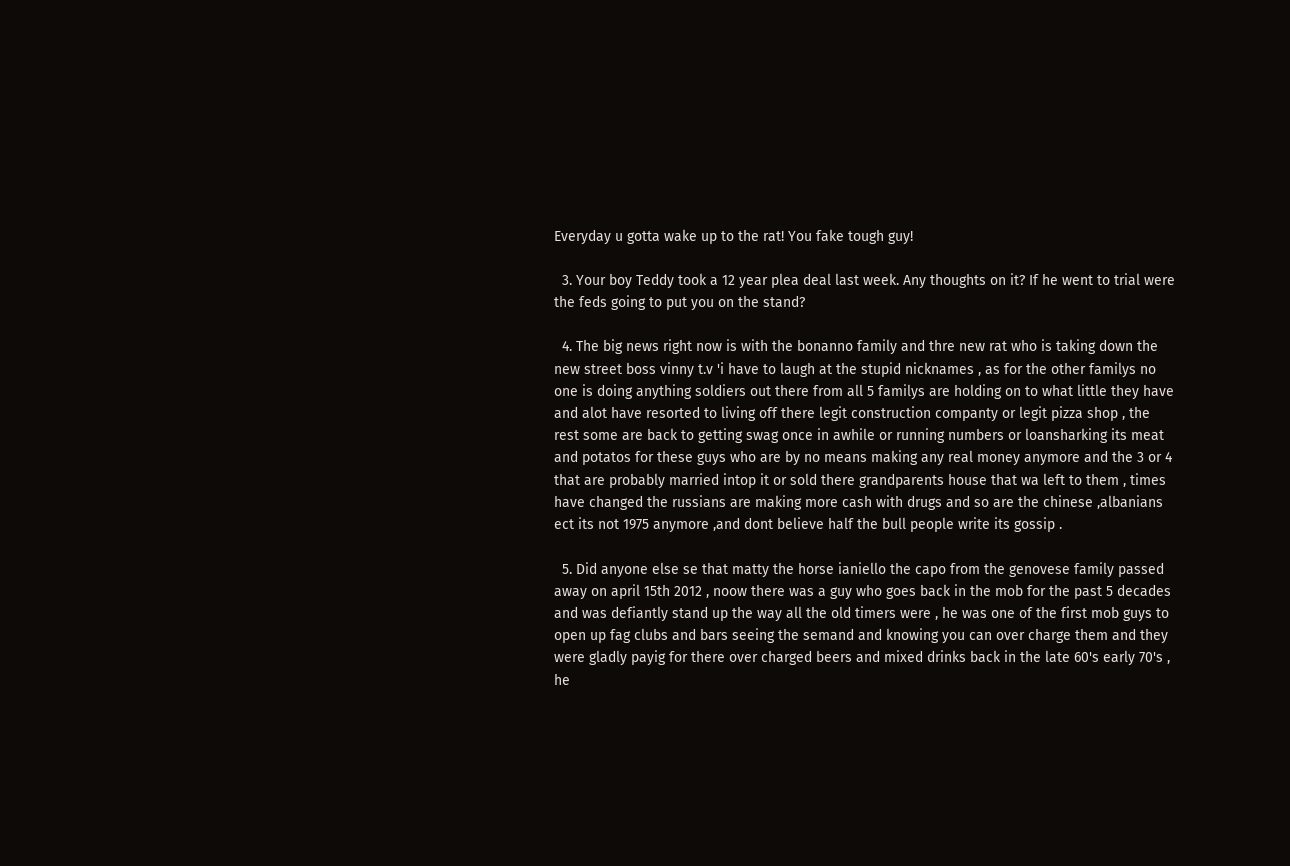Everyday u gotta wake up to the rat! You fake tough guy!

  3. Your boy Teddy took a 12 year plea deal last week. Any thoughts on it? If he went to trial were the feds going to put you on the stand?

  4. The big news right now is with the bonanno family and thre new rat who is taking down the new street boss vinny t.v 'i have to laugh at the stupid nicknames , as for the other familys no one is doing anything soldiers out there from all 5 familys are holding on to what little they have and alot have resorted to living off there legit construction companty or legit pizza shop , the rest some are back to getting swag once in awhile or running numbers or loansharking its meat and potatos for these guys who are by no means making any real money anymore and the 3 or 4 that are probably married intop it or sold there grandparents house that wa left to them , times have changed the russians are making more cash with drugs and so are the chinese ,albanians ect its not 1975 anymore ,and dont believe half the bull people write its gossip .

  5. Did anyone else se that matty the horse ianiello the capo from the genovese family passed away on april 15th 2012 , noow there was a guy who goes back in the mob for the past 5 decades and was defiantly stand up the way all the old timers were , he was one of the first mob guys to open up fag clubs and bars seeing the semand and knowing you can over charge them and they were gladly payig for there over charged beers and mixed drinks back in the late 60's early 70's , he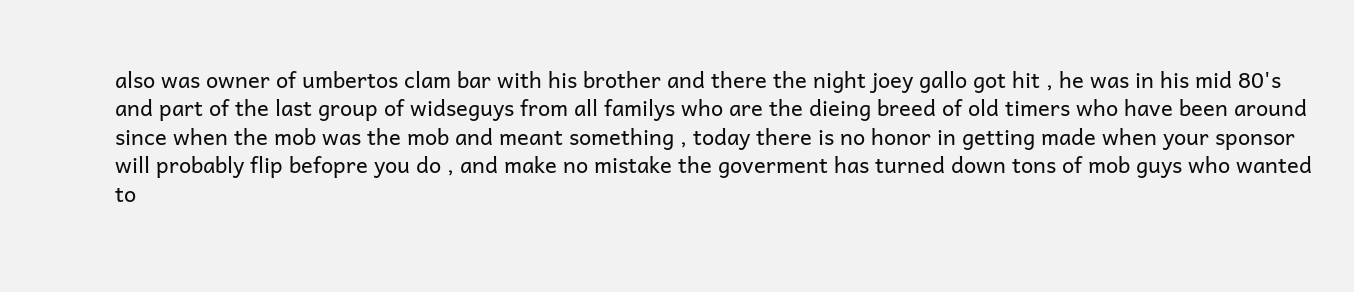also was owner of umbertos clam bar with his brother and there the night joey gallo got hit , he was in his mid 80's and part of the last group of widseguys from all familys who are the dieing breed of old timers who have been around since when the mob was the mob and meant something , today there is no honor in getting made when your sponsor will probably flip befopre you do , and make no mistake the goverment has turned down tons of mob guys who wanted to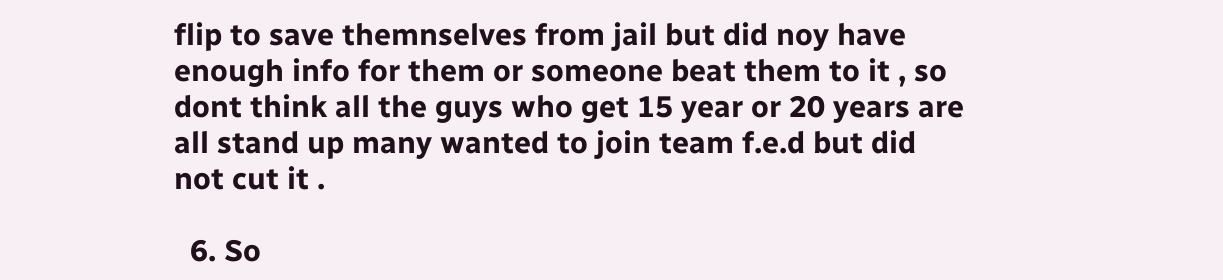flip to save themnselves from jail but did noy have enough info for them or someone beat them to it , so dont think all the guys who get 15 year or 20 years are all stand up many wanted to join team f.e.d but did not cut it .

  6. So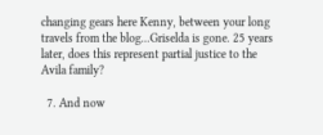changing gears here Kenny, between your long travels from the blog...Griselda is gone. 25 years later, does this represent partial justice to the Avila family?

  7. And now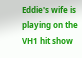Eddie's wife is playing on the VH1 hit show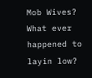Mob Wives? What ever happened to layin low?